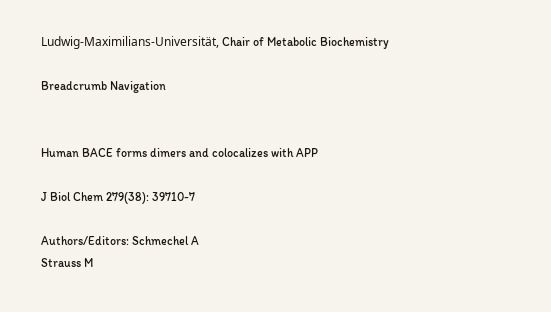Ludwig-Maximilians-Universität, Chair of Metabolic Biochemistry

Breadcrumb Navigation


Human BACE forms dimers and colocalizes with APP

J Biol Chem 279(38): 39710-7

Authors/Editors: Schmechel A
Strauss M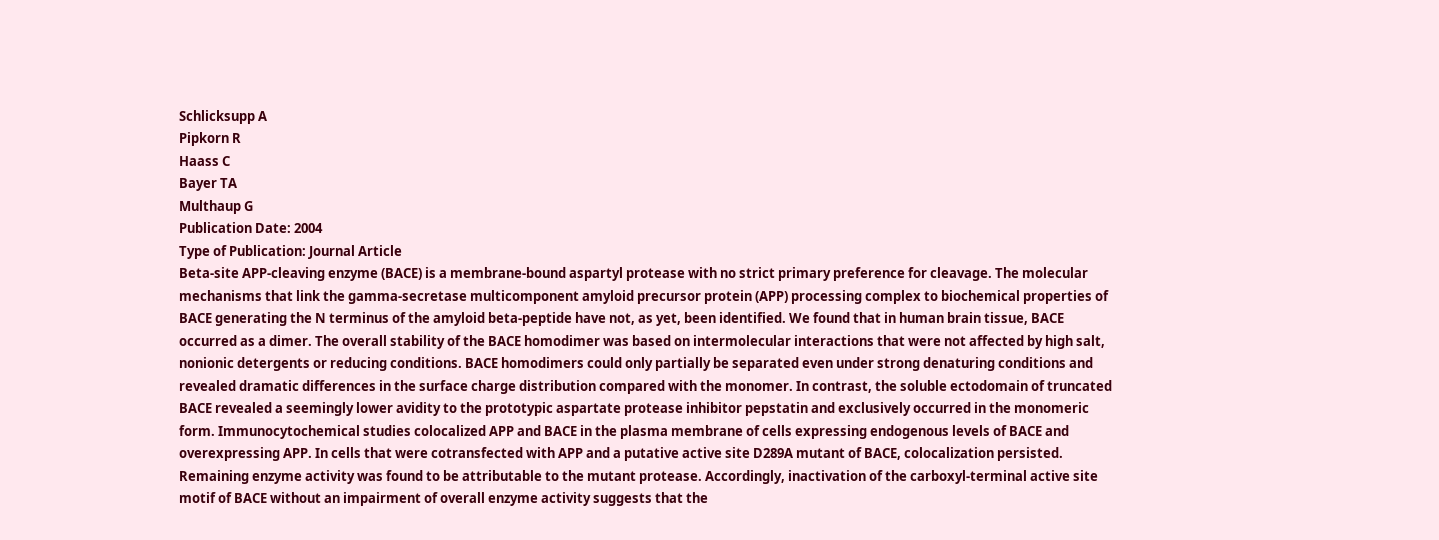Schlicksupp A
Pipkorn R
Haass C
Bayer TA
Multhaup G
Publication Date: 2004
Type of Publication: Journal Article
Beta-site APP-cleaving enzyme (BACE) is a membrane-bound aspartyl protease with no strict primary preference for cleavage. The molecular mechanisms that link the gamma-secretase multicomponent amyloid precursor protein (APP) processing complex to biochemical properties of BACE generating the N terminus of the amyloid beta-peptide have not, as yet, been identified. We found that in human brain tissue, BACE occurred as a dimer. The overall stability of the BACE homodimer was based on intermolecular interactions that were not affected by high salt, nonionic detergents or reducing conditions. BACE homodimers could only partially be separated even under strong denaturing conditions and revealed dramatic differences in the surface charge distribution compared with the monomer. In contrast, the soluble ectodomain of truncated BACE revealed a seemingly lower avidity to the prototypic aspartate protease inhibitor pepstatin and exclusively occurred in the monomeric form. Immunocytochemical studies colocalized APP and BACE in the plasma membrane of cells expressing endogenous levels of BACE and overexpressing APP. In cells that were cotransfected with APP and a putative active site D289A mutant of BACE, colocalization persisted. Remaining enzyme activity was found to be attributable to the mutant protease. Accordingly, inactivation of the carboxyl-terminal active site motif of BACE without an impairment of overall enzyme activity suggests that the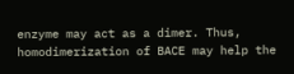enzyme may act as a dimer. Thus, homodimerization of BACE may help the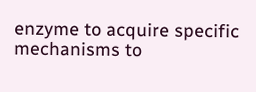enzyme to acquire specific mechanisms to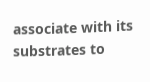associate with its substrates to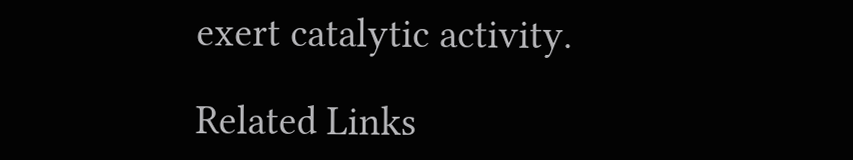exert catalytic activity.

Related Links